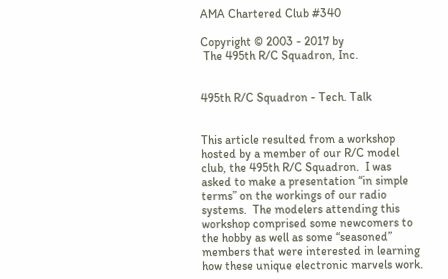AMA Chartered Club #340

Copyright © 2003 - 2017 by
 The 495th R/C Squadron, Inc.


495th R/C Squadron - Tech. Talk


This article resulted from a workshop hosted by a member of our R/C model club, the 495th R/C Squadron.  I was asked to make a presentation “in simple terms” on the workings of our radio systems.  The modelers attending this workshop comprised some newcomers to the hobby as well as some “seasoned” members that were interested in learning how these unique electronic marvels work.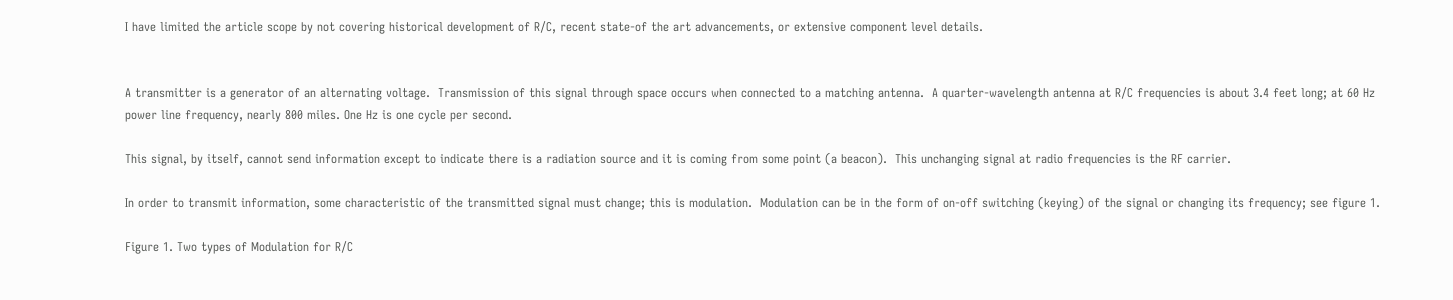I have limited the article scope by not covering historical development of R/C, recent state-of the art advancements, or extensive component level details.


A transmitter is a generator of an alternating voltage.  Transmission of this signal through space occurs when connected to a matching antenna.  A quarter-wavelength antenna at R/C frequencies is about 3.4 feet long; at 60 Hz power line frequency, nearly 800 miles. One Hz is one cycle per second.

This signal, by itself, cannot send information except to indicate there is a radiation source and it is coming from some point (a beacon).  This unchanging signal at radio frequencies is the RF carrier.

In order to transmit information, some characteristic of the transmitted signal must change; this is modulation.  Modulation can be in the form of on-off switching (keying) of the signal or changing its frequency; see figure 1.

Figure 1. Two types of Modulation for R/C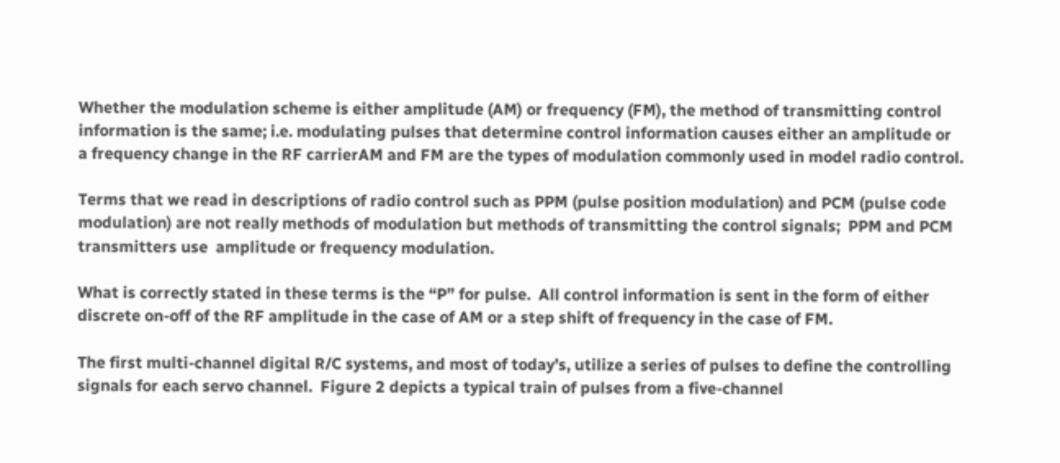Whether the modulation scheme is either amplitude (AM) or frequency (FM), the method of transmitting control information is the same; i.e. modulating pulses that determine control information causes either an amplitude or a frequency change in the RF carrierAM and FM are the types of modulation commonly used in model radio control.

Terms that we read in descriptions of radio control such as PPM (pulse position modulation) and PCM (pulse code modulation) are not really methods of modulation but methods of transmitting the control signals;  PPM and PCM transmitters use  amplitude or frequency modulation.

What is correctly stated in these terms is the “P” for pulse.  All control information is sent in the form of either discrete on-off of the RF amplitude in the case of AM or a step shift of frequency in the case of FM.

The first multi-channel digital R/C systems, and most of today’s, utilize a series of pulses to define the controlling signals for each servo channel.  Figure 2 depicts a typical train of pulses from a five-channel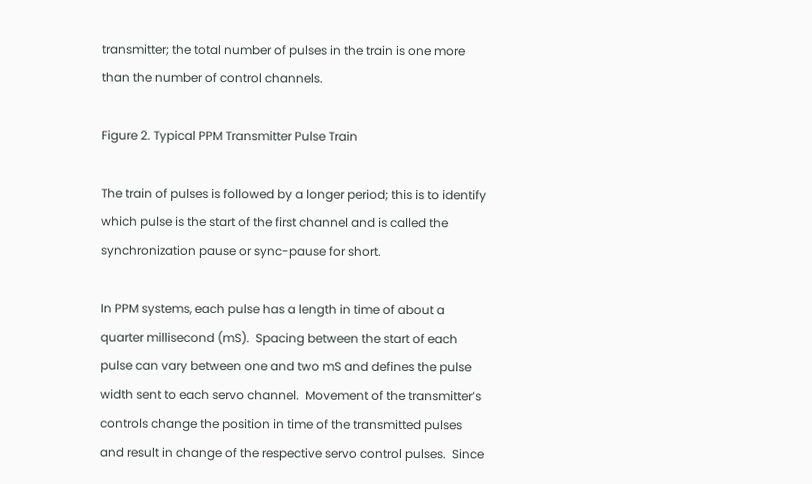transmitter; the total number of pulses in the train is one more than the number of control channels.

Figure 2. Typical PPM Transmitter Pulse Train

The train of pulses is followed by a longer period; this is to identify which pulse is the start of the first channel and is called the synchronization pause or sync-pause for short.

In PPM systems, each pulse has a length in time of about a quarter millisecond (mS).  Spacing between the start of each pulse can vary between one and two mS and defines the pulse width sent to each servo channel.  Movement of the transmitter’s controls change the position in time of the transmitted pulses and result in change of the respective servo control pulses.  Since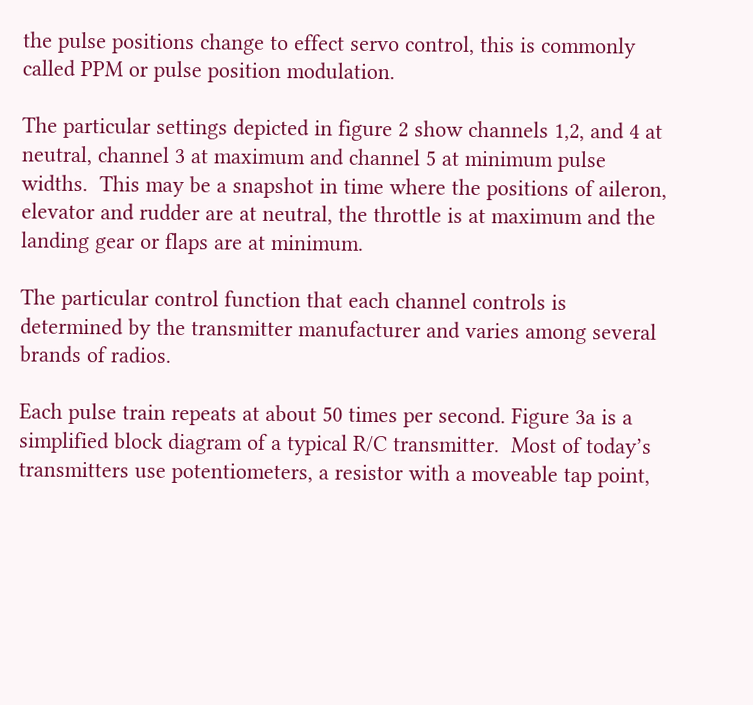the pulse positions change to effect servo control, this is commonly called PPM or pulse position modulation.

The particular settings depicted in figure 2 show channels 1,2, and 4 at neutral, channel 3 at maximum and channel 5 at minimum pulse widths.  This may be a snapshot in time where the positions of aileron, elevator and rudder are at neutral, the throttle is at maximum and the landing gear or flaps are at minimum.

The particular control function that each channel controls is determined by the transmitter manufacturer and varies among several brands of radios.

Each pulse train repeats at about 50 times per second. Figure 3a is a simplified block diagram of a typical R/C transmitter.  Most of today’s transmitters use potentiometers, a resistor with a moveable tap point,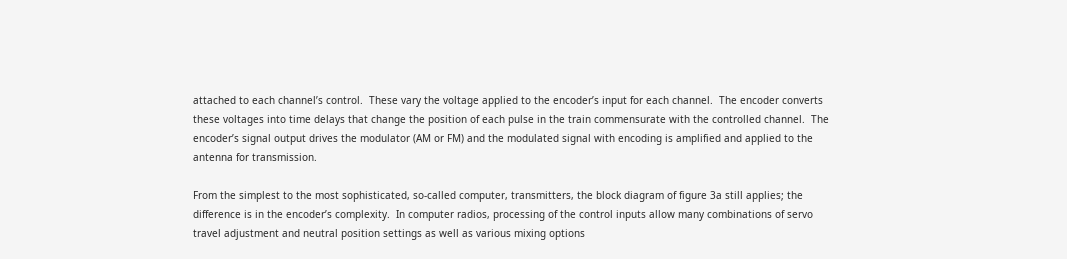attached to each channel’s control.  These vary the voltage applied to the encoder’s input for each channel.  The encoder converts these voltages into time delays that change the position of each pulse in the train commensurate with the controlled channel.  The encoder’s signal output drives the modulator (AM or FM) and the modulated signal with encoding is amplified and applied to the antenna for transmission.

From the simplest to the most sophisticated, so-called computer, transmitters, the block diagram of figure 3a still applies; the difference is in the encoder’s complexity.  In computer radios, processing of the control inputs allow many combinations of servo travel adjustment and neutral position settings as well as various mixing options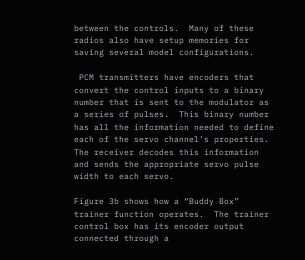between the controls.  Many of these radios also have setup memories for saving several model configurations.

 PCM transmitters have encoders that convert the control inputs to a binary number that is sent to the modulator as a series of pulses.  This binary number has all the information needed to define each of the servo channel’s properties.  The receiver decodes this information and sends the appropriate servo pulse width to each servo.

Figure 3b shows how a “Buddy Box” trainer function operates.  The trainer control box has its encoder output connected through a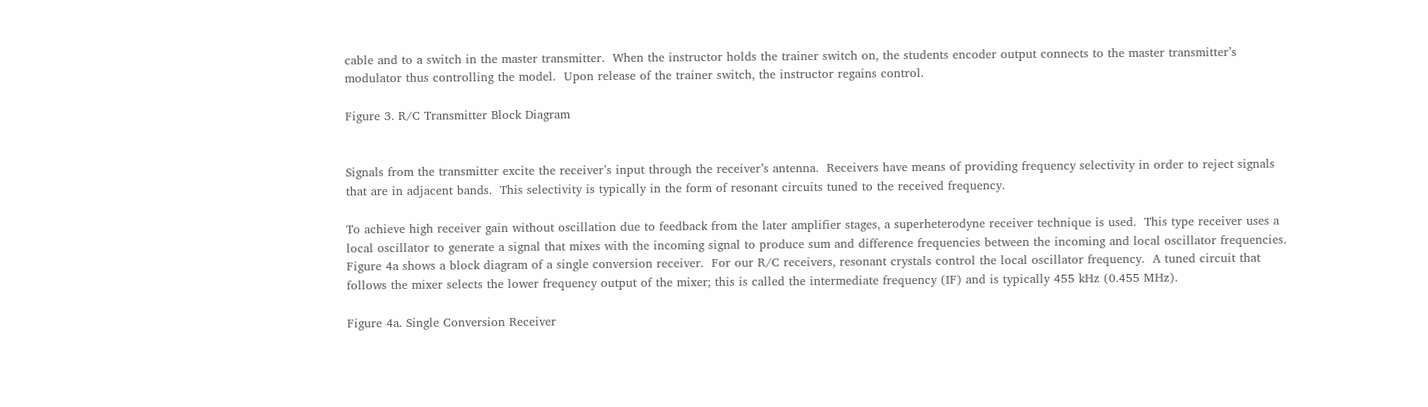cable and to a switch in the master transmitter.  When the instructor holds the trainer switch on, the students encoder output connects to the master transmitter’s modulator thus controlling the model.  Upon release of the trainer switch, the instructor regains control.

Figure 3. R/C Transmitter Block Diagram


Signals from the transmitter excite the receiver’s input through the receiver’s antenna.  Receivers have means of providing frequency selectivity in order to reject signals that are in adjacent bands.  This selectivity is typically in the form of resonant circuits tuned to the received frequency.

To achieve high receiver gain without oscillation due to feedback from the later amplifier stages, a superheterodyne receiver technique is used.  This type receiver uses a local oscillator to generate a signal that mixes with the incoming signal to produce sum and difference frequencies between the incoming and local oscillator frequencies.  Figure 4a shows a block diagram of a single conversion receiver.  For our R/C receivers, resonant crystals control the local oscillator frequency.  A tuned circuit that follows the mixer selects the lower frequency output of the mixer; this is called the intermediate frequency (IF) and is typically 455 kHz (0.455 MHz).

Figure 4a. Single Conversion Receiver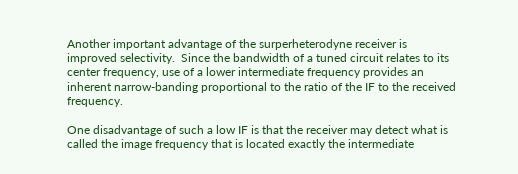Another important advantage of the surperheterodyne receiver is improved selectivity.  Since the bandwidth of a tuned circuit relates to its center frequency, use of a lower intermediate frequency provides an inherent narrow-banding proportional to the ratio of the IF to the received frequency.

One disadvantage of such a low IF is that the receiver may detect what is called the image frequency that is located exactly the intermediate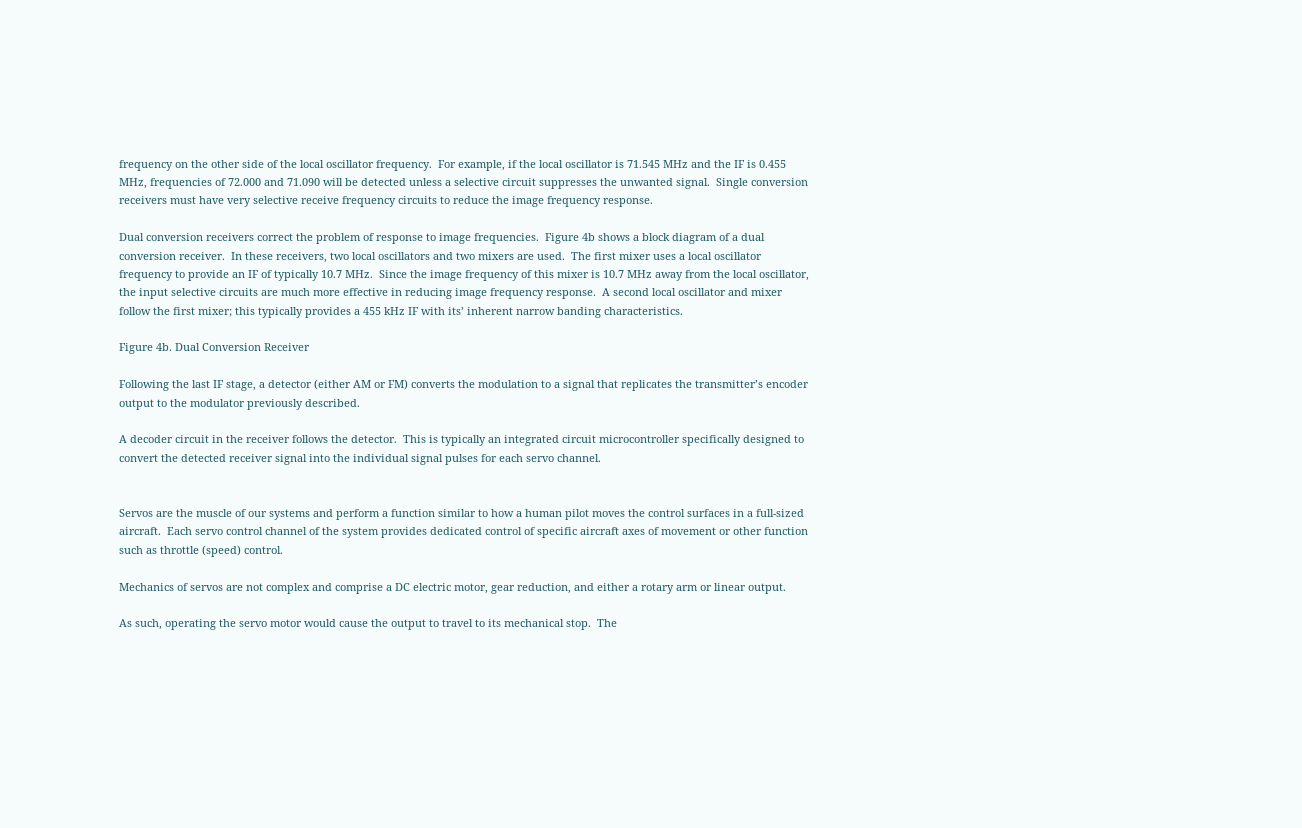frequency on the other side of the local oscillator frequency.  For example, if the local oscillator is 71.545 MHz and the IF is 0.455 MHz, frequencies of 72.000 and 71.090 will be detected unless a selective circuit suppresses the unwanted signal.  Single conversion receivers must have very selective receive frequency circuits to reduce the image frequency response.

Dual conversion receivers correct the problem of response to image frequencies.  Figure 4b shows a block diagram of a dual conversion receiver.  In these receivers, two local oscillators and two mixers are used.  The first mixer uses a local oscillator frequency to provide an IF of typically 10.7 MHz.  Since the image frequency of this mixer is 10.7 MHz away from the local oscillator, the input selective circuits are much more effective in reducing image frequency response.  A second local oscillator and mixer follow the first mixer; this typically provides a 455 kHz IF with its’ inherent narrow banding characteristics.

Figure 4b. Dual Conversion Receiver

Following the last IF stage, a detector (either AM or FM) converts the modulation to a signal that replicates the transmitter’s encoder output to the modulator previously described.

A decoder circuit in the receiver follows the detector.  This is typically an integrated circuit microcontroller specifically designed to convert the detected receiver signal into the individual signal pulses for each servo channel.


Servos are the muscle of our systems and perform a function similar to how a human pilot moves the control surfaces in a full-sized aircraft.  Each servo control channel of the system provides dedicated control of specific aircraft axes of movement or other function such as throttle (speed) control.

Mechanics of servos are not complex and comprise a DC electric motor, gear reduction, and either a rotary arm or linear output.

As such, operating the servo motor would cause the output to travel to its mechanical stop.  The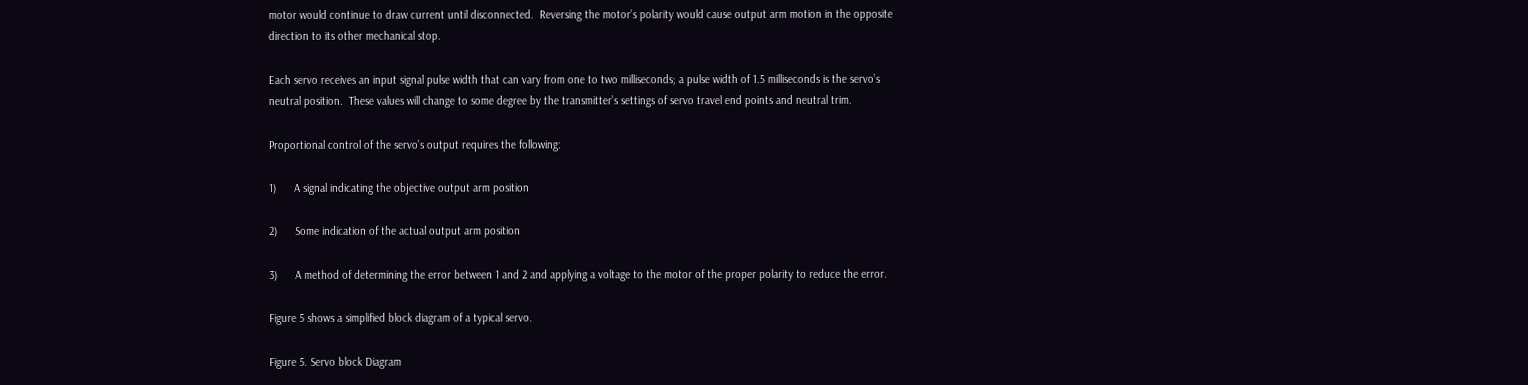motor would continue to draw current until disconnected.  Reversing the motor’s polarity would cause output arm motion in the opposite direction to its other mechanical stop.

Each servo receives an input signal pulse width that can vary from one to two milliseconds; a pulse width of 1.5 milliseconds is the servo’s neutral position.  These values will change to some degree by the transmitter’s settings of servo travel end points and neutral trim.

Proportional control of the servo’s output requires the following:

1)      A signal indicating the objective output arm position

2)      Some indication of the actual output arm position

3)      A method of determining the error between 1 and 2 and applying a voltage to the motor of the proper polarity to reduce the error.

Figure 5 shows a simplified block diagram of a typical servo.

Figure 5. Servo block Diagram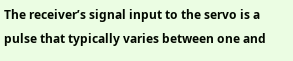The receiver’s signal input to the servo is a pulse that typically varies between one and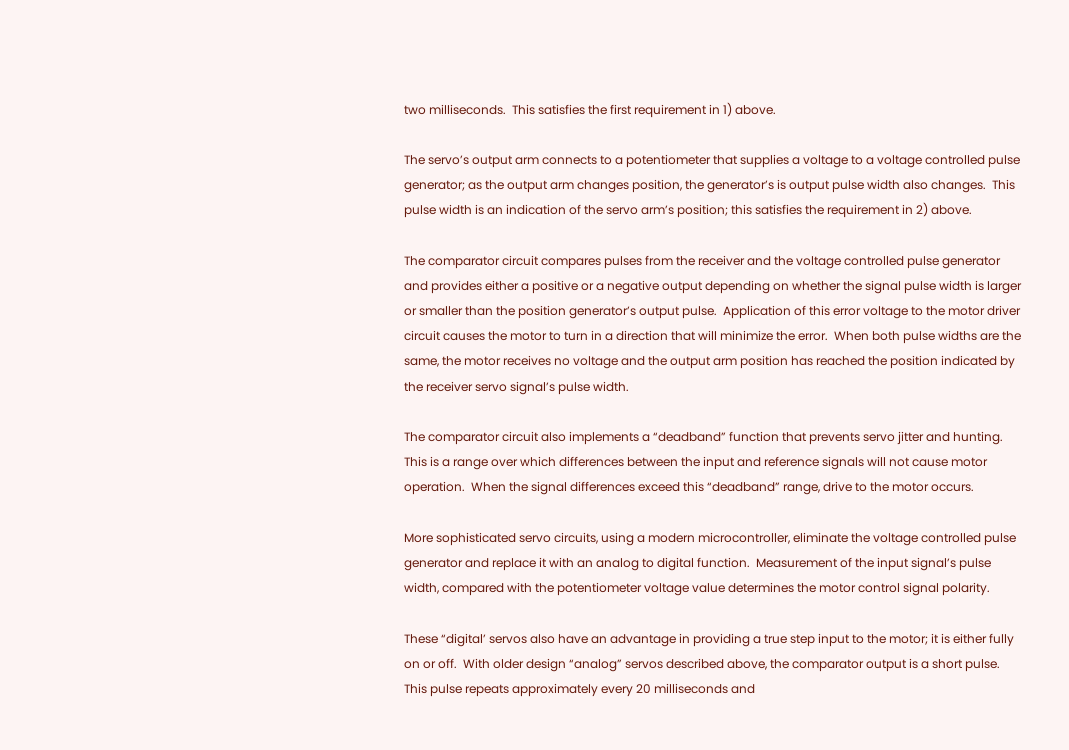two milliseconds.  This satisfies the first requirement in 1) above.

The servo’s output arm connects to a potentiometer that supplies a voltage to a voltage controlled pulse generator; as the output arm changes position, the generator’s is output pulse width also changes.  This pulse width is an indication of the servo arm’s position; this satisfies the requirement in 2) above.

The comparator circuit compares pulses from the receiver and the voltage controlled pulse generator and provides either a positive or a negative output depending on whether the signal pulse width is larger or smaller than the position generator’s output pulse.  Application of this error voltage to the motor driver circuit causes the motor to turn in a direction that will minimize the error.  When both pulse widths are the same, the motor receives no voltage and the output arm position has reached the position indicated by the receiver servo signal’s pulse width.

The comparator circuit also implements a “deadband” function that prevents servo jitter and hunting.  This is a range over which differences between the input and reference signals will not cause motor operation.  When the signal differences exceed this “deadband” range, drive to the motor occurs.

More sophisticated servo circuits, using a modern microcontroller, eliminate the voltage controlled pulse generator and replace it with an analog to digital function.  Measurement of the input signal’s pulse width, compared with the potentiometer voltage value determines the motor control signal polarity.

These “digital’ servos also have an advantage in providing a true step input to the motor; it is either fully on or off.  With older design “analog” servos described above, the comparator output is a short pulse. This pulse repeats approximately every 20 milliseconds and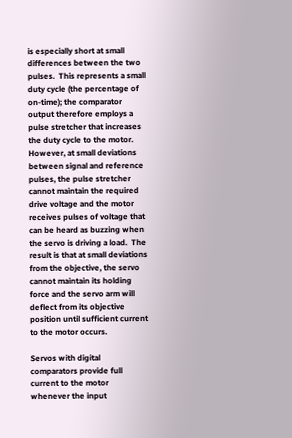is especially short at small differences between the two pulses.  This represents a small duty cycle (the percentage of on-time); the comparator output therefore employs a pulse stretcher that increases the duty cycle to the motor.  However, at small deviations between signal and reference pulses, the pulse stretcher cannot maintain the required drive voltage and the motor receives pulses of voltage that can be heard as buzzing when the servo is driving a load.  The result is that at small deviations from the objective, the servo cannot maintain its holding force and the servo arm will deflect from its objective position until sufficient current to the motor occurs.

Servos with digital comparators provide full current to the motor whenever the input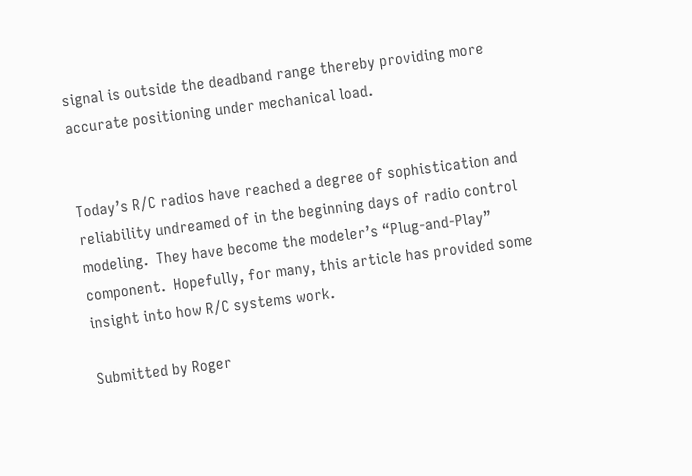signal is outside the deadband range thereby providing more accurate positioning under mechanical load.


Today’s R/C radios have reached a degree of sophistication and reliability undreamed of in the beginning days of radio control modeling.  They have become the modeler’s “Plug-and-Play” component.  Hopefully, for many, this article has provided some insight into how R/C systems work.

Submitted by Roger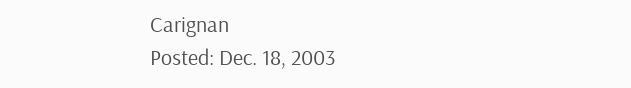Carignan
Posted: Dec. 18, 2003